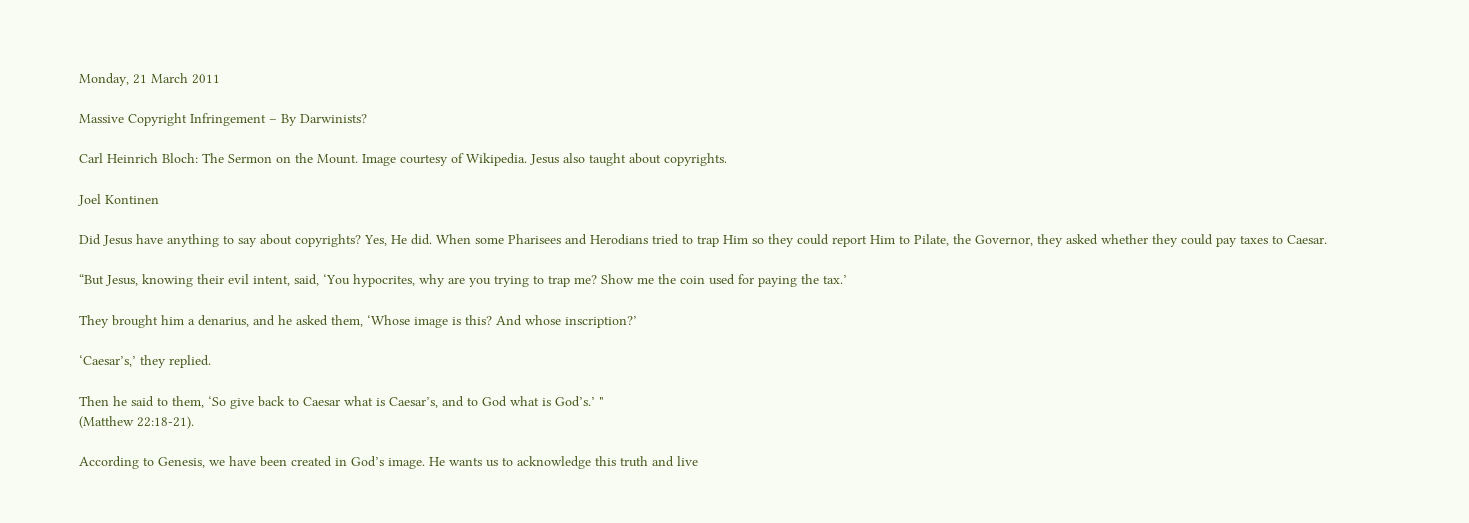Monday, 21 March 2011

Massive Copyright Infringement – By Darwinists?

Carl Heinrich Bloch: The Sermon on the Mount. Image courtesy of Wikipedia. Jesus also taught about copyrights.

Joel Kontinen

Did Jesus have anything to say about copyrights? Yes, He did. When some Pharisees and Herodians tried to trap Him so they could report Him to Pilate, the Governor, they asked whether they could pay taxes to Caesar.

“But Jesus, knowing their evil intent, said, ‘You hypocrites, why are you trying to trap me? Show me the coin used for paying the tax.’

They brought him a denarius, and he asked them, ‘Whose image is this? And whose inscription?’

‘Caesar’s,’ they replied.

Then he said to them, ‘So give back to Caesar what is Caesar’s, and to God what is God’s.’ "
(Matthew 22:18-21).

According to Genesis, we have been created in God’s image. He wants us to acknowledge this truth and live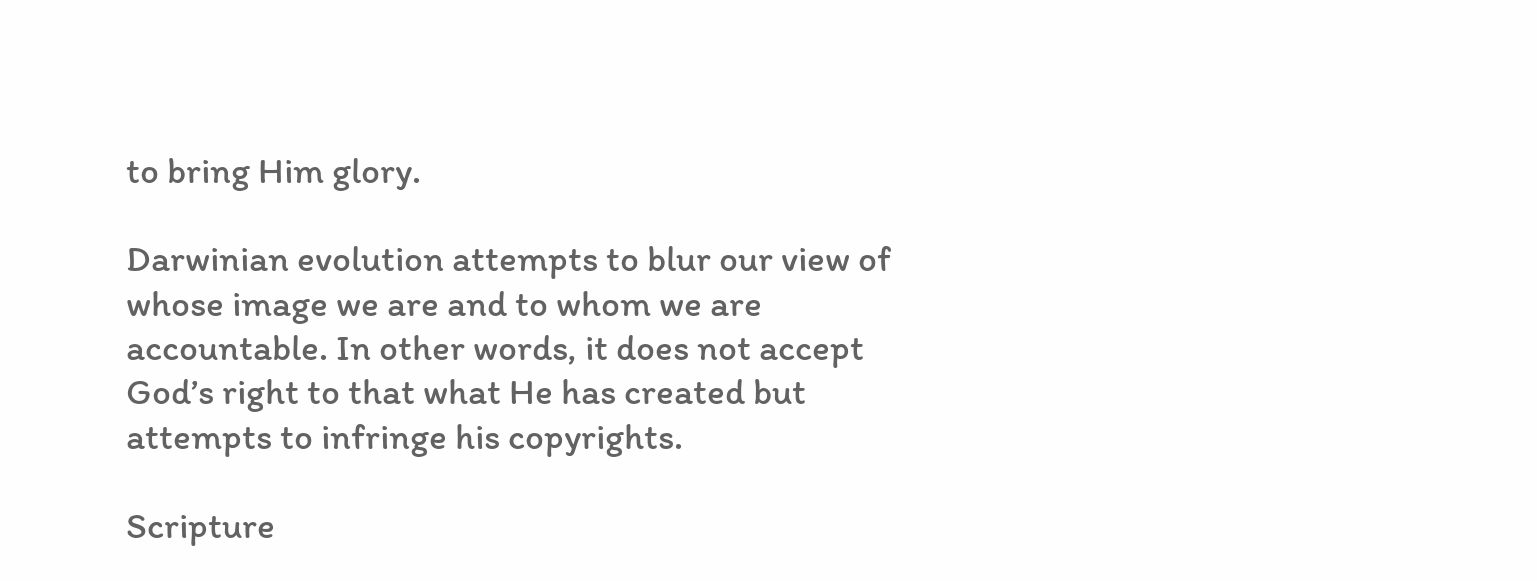to bring Him glory.

Darwinian evolution attempts to blur our view of whose image we are and to whom we are accountable. In other words, it does not accept God’s right to that what He has created but attempts to infringe his copyrights.

Scripture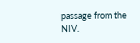passage from the NIV.